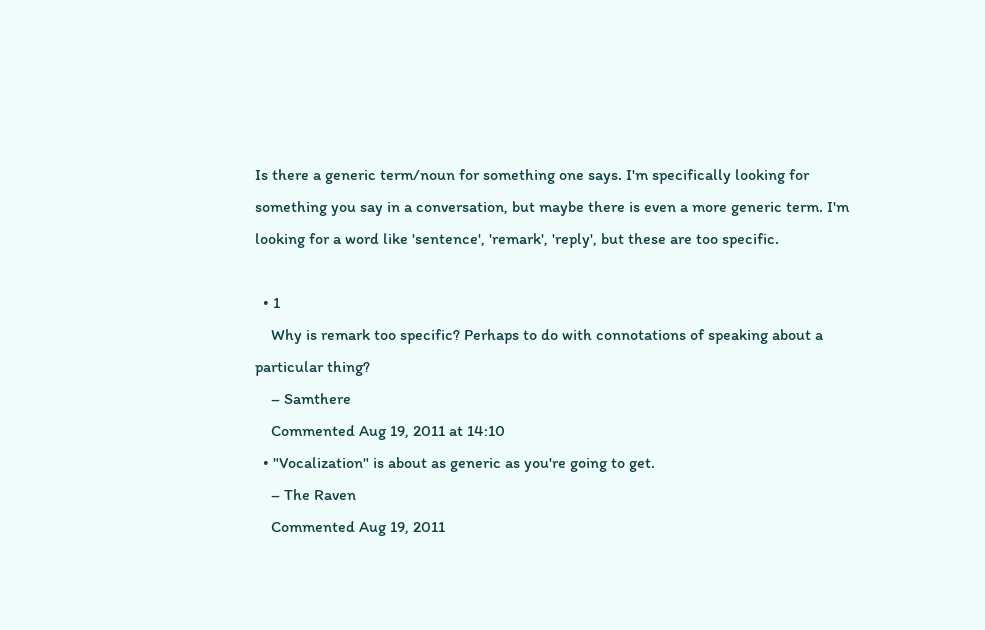Is there a generic term/noun for something one says. I'm specifically looking for something you say in a conversation, but maybe there is even a more generic term. I'm looking for a word like 'sentence', 'remark', 'reply', but these are too specific.

  • 1
    Why is remark too specific? Perhaps to do with connotations of speaking about a particular thing?
    – Samthere
    Commented Aug 19, 2011 at 14:10
  • "Vocalization" is about as generic as you're going to get.
    – The Raven
    Commented Aug 19, 2011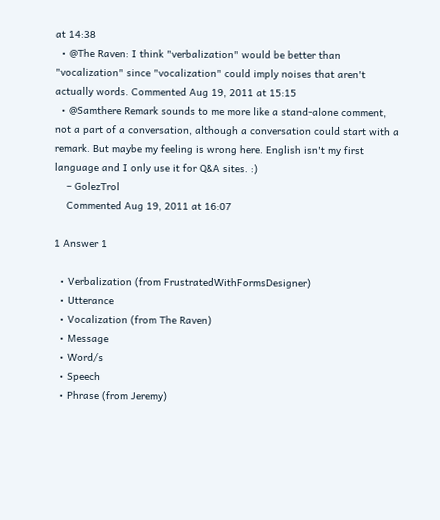at 14:38
  • @The Raven: I think "verbalization" would be better than "vocalization" since "vocalization" could imply noises that aren't actually words. Commented Aug 19, 2011 at 15:15
  • @Samthere Remark sounds to me more like a stand-alone comment, not a part of a conversation, although a conversation could start with a remark. But maybe my feeling is wrong here. English isn't my first language and I only use it for Q&A sites. :)
    – GolezTrol
    Commented Aug 19, 2011 at 16:07

1 Answer 1

  • Verbalization (from FrustratedWithFormsDesigner)
  • Utterance
  • Vocalization (from The Raven)
  • Message
  • Word/s
  • Speech
  • Phrase (from Jeremy)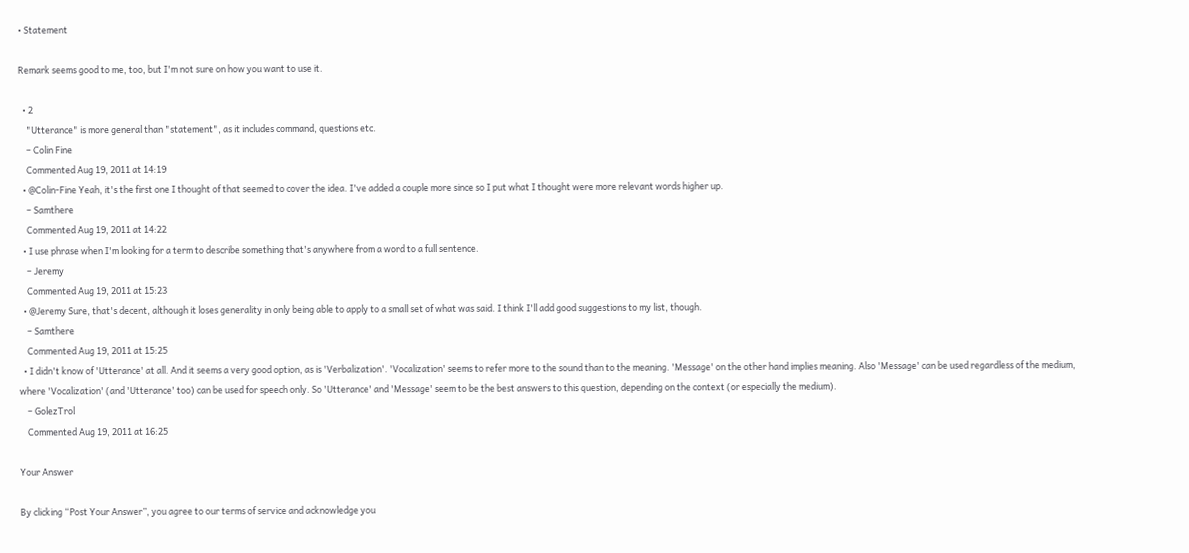• Statement

Remark seems good to me, too, but I'm not sure on how you want to use it.

  • 2
    "Utterance" is more general than "statement", as it includes command, questions etc.
    – Colin Fine
    Commented Aug 19, 2011 at 14:19
  • @Colin-Fine Yeah, it's the first one I thought of that seemed to cover the idea. I've added a couple more since so I put what I thought were more relevant words higher up.
    – Samthere
    Commented Aug 19, 2011 at 14:22
  • I use phrase when I'm looking for a term to describe something that's anywhere from a word to a full sentence.
    – Jeremy
    Commented Aug 19, 2011 at 15:23
  • @Jeremy Sure, that's decent, although it loses generality in only being able to apply to a small set of what was said. I think I'll add good suggestions to my list, though.
    – Samthere
    Commented Aug 19, 2011 at 15:25
  • I didn't know of 'Utterance' at all. And it seems a very good option, as is 'Verbalization'. 'Vocalization' seems to refer more to the sound than to the meaning. 'Message' on the other hand implies meaning. Also 'Message' can be used regardless of the medium, where 'Vocalization' (and 'Utterance' too) can be used for speech only. So 'Utterance' and 'Message' seem to be the best answers to this question, depending on the context (or especially the medium).
    – GolezTrol
    Commented Aug 19, 2011 at 16:25

Your Answer

By clicking “Post Your Answer”, you agree to our terms of service and acknowledge you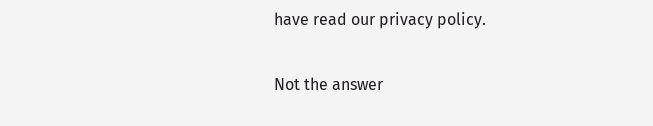have read our privacy policy.

Not the answer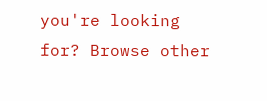you're looking for? Browse other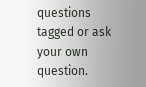questions tagged or ask your own question.